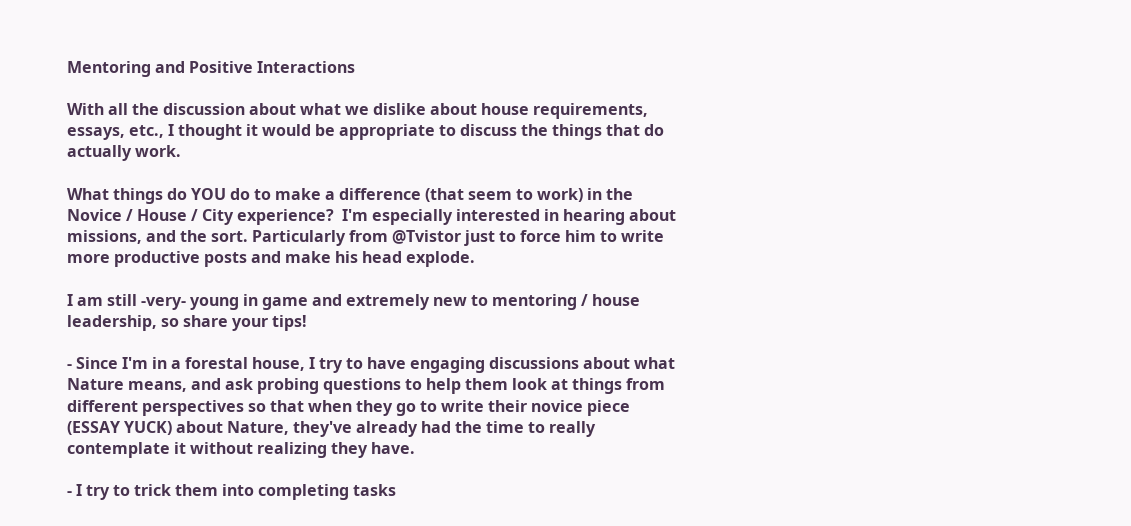Mentoring and Positive Interactions

With all the discussion about what we dislike about house requirements, essays, etc., I thought it would be appropriate to discuss the things that do actually work.

What things do YOU do to make a difference (that seem to work) in the Novice / House / City experience?  I'm especially interested in hearing about missions, and the sort. Particularly from @Tvistor just to force him to write more productive posts and make his head explode.

I am still -very- young in game and extremely new to mentoring / house leadership, so share your tips!

- Since I'm in a forestal house, I try to have engaging discussions about what Nature means, and ask probing questions to help them look at things from different perspectives so that when they go to write their novice piece (ESSAY YUCK) about Nature, they've already had the time to really contemplate it without realizing they have.

- I try to trick them into completing tasks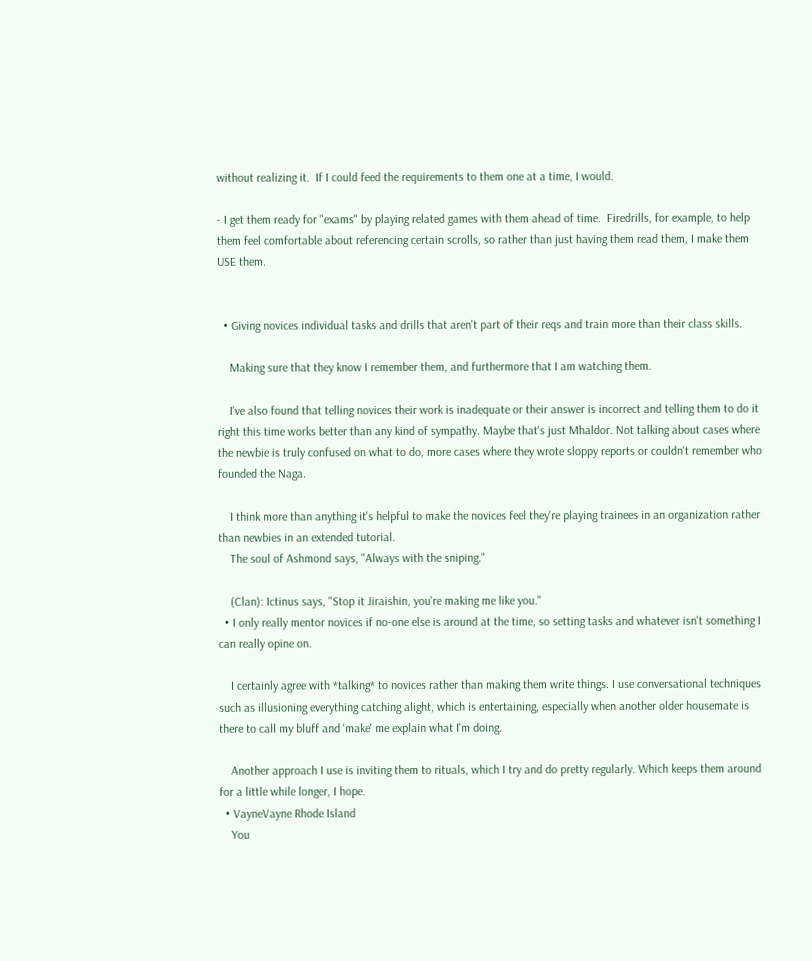without realizing it.  If I could feed the requirements to them one at a time, I would.

- I get them ready for "exams" by playing related games with them ahead of time.  Firedrills, for example, to help them feel comfortable about referencing certain scrolls, so rather than just having them read them, I make them USE them.


  • Giving novices individual tasks and drills that aren't part of their reqs and train more than their class skills.

    Making sure that they know I remember them, and furthermore that I am watching them.

    I've also found that telling novices their work is inadequate or their answer is incorrect and telling them to do it right this time works better than any kind of sympathy. Maybe that's just Mhaldor. Not talking about cases where the newbie is truly confused on what to do, more cases where they wrote sloppy reports or couldn't remember who founded the Naga.

    I think more than anything it's helpful to make the novices feel they're playing trainees in an organization rather than newbies in an extended tutorial.
    The soul of Ashmond says, "Always with the sniping."

    (Clan): Ictinus says, "Stop it Jiraishin, you're making me like you."
  • I only really mentor novices if no-one else is around at the time, so setting tasks and whatever isn't something I can really opine on.

    I certainly agree with *talking* to novices rather than making them write things. I use conversational techniques such as illusioning everything catching alight, which is entertaining, especially when another older housemate is there to call my bluff and 'make' me explain what I'm doing.

    Another approach I use is inviting them to rituals, which I try and do pretty regularly. Which keeps them around for a little while longer, I hope.
  • VayneVayne Rhode Island
    You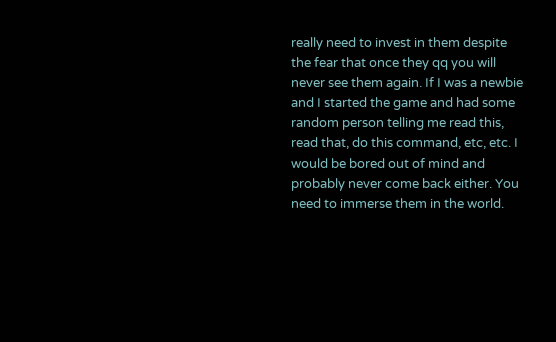really need to invest in them despite the fear that once they qq you will never see them again. If I was a newbie and I started the game and had some random person telling me read this, read that, do this command, etc, etc. I would be bored out of mind and probably never come back either. You need to immerse them in the world.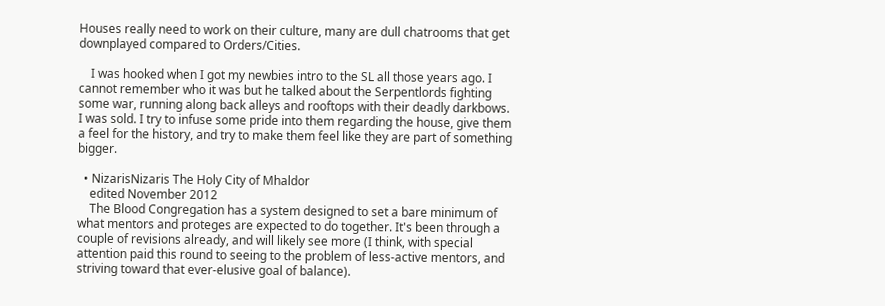Houses really need to work on their culture, many are dull chatrooms that get downplayed compared to Orders/Cities.

    I was hooked when I got my newbies intro to the SL all those years ago. I cannot remember who it was but he talked about the Serpentlords fighting some war, running along back alleys and rooftops with their deadly darkbows. I was sold. I try to infuse some pride into them regarding the house, give them a feel for the history, and try to make them feel like they are part of something bigger.

  • NizarisNizaris The Holy City of Mhaldor
    edited November 2012
    The Blood Congregation has a system designed to set a bare minimum of what mentors and proteges are expected to do together. It's been through a couple of revisions already, and will likely see more (I think, with special attention paid this round to seeing to the problem of less-active mentors, and striving toward that ever-elusive goal of balance).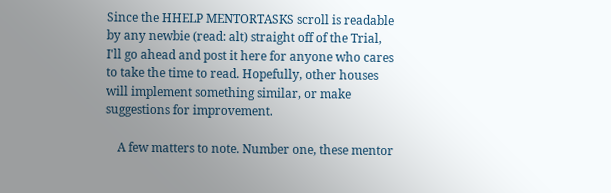Since the HHELP MENTORTASKS scroll is readable by any newbie (read: alt) straight off of the Trial, I'll go ahead and post it here for anyone who cares to take the time to read. Hopefully, other houses will implement something similar, or make suggestions for improvement.

    A few matters to note. Number one, these mentor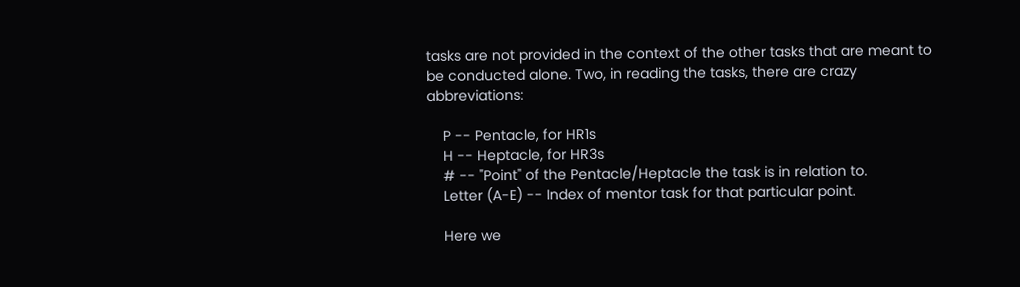tasks are not provided in the context of the other tasks that are meant to be conducted alone. Two, in reading the tasks, there are crazy abbreviations:

    P -- Pentacle, for HR1s
    H -- Heptacle, for HR3s
    # -- "Point" of the Pentacle/Heptacle the task is in relation to.
    Letter (A-E) -- Index of mentor task for that particular point.

    Here we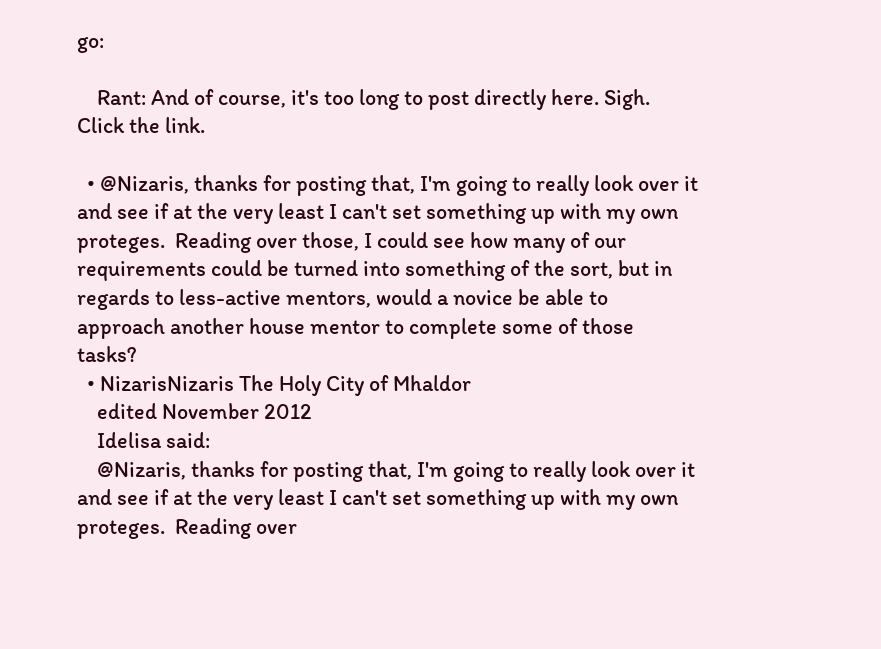go:

    Rant: And of course, it's too long to post directly here. Sigh. Click the link.

  • @Nizaris, thanks for posting that, I'm going to really look over it and see if at the very least I can't set something up with my own proteges.  Reading over those, I could see how many of our requirements could be turned into something of the sort, but in regards to less-active mentors, would a novice be able to approach another house mentor to complete some of those tasks?
  • NizarisNizaris The Holy City of Mhaldor
    edited November 2012
    Idelisa said:
    @Nizaris, thanks for posting that, I'm going to really look over it and see if at the very least I can't set something up with my own proteges.  Reading over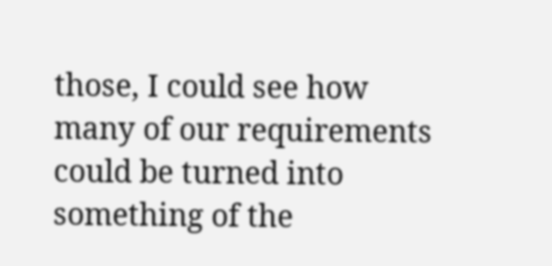those, I could see how many of our requirements could be turned into something of the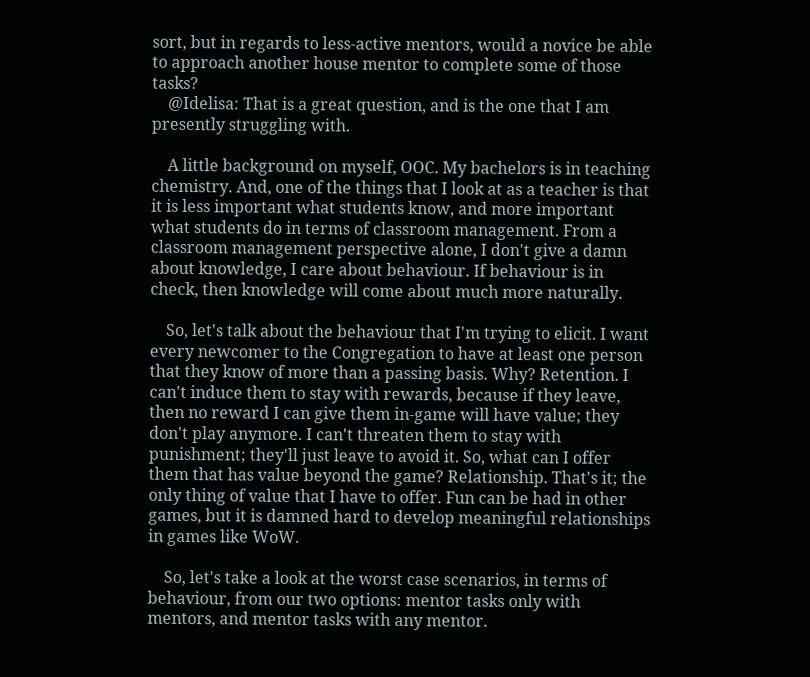sort, but in regards to less-active mentors, would a novice be able to approach another house mentor to complete some of those tasks?
    @Idelisa: That is a great question, and is the one that I am presently struggling with.

    A little background on myself, OOC. My bachelors is in teaching chemistry. And, one of the things that I look at as a teacher is that it is less important what students know, and more important what students do in terms of classroom management. From a classroom management perspective alone, I don't give a damn about knowledge, I care about behaviour. If behaviour is in check, then knowledge will come about much more naturally.

    So, let's talk about the behaviour that I'm trying to elicit. I want every newcomer to the Congregation to have at least one person that they know of more than a passing basis. Why? Retention. I can't induce them to stay with rewards, because if they leave, then no reward I can give them in-game will have value; they don't play anymore. I can't threaten them to stay with punishment; they'll just leave to avoid it. So, what can I offer them that has value beyond the game? Relationship. That's it; the only thing of value that I have to offer. Fun can be had in other games, but it is damned hard to develop meaningful relationships in games like WoW.

    So, let's take a look at the worst case scenarios, in terms of behaviour, from our two options: mentor tasks only with mentors, and mentor tasks with any mentor.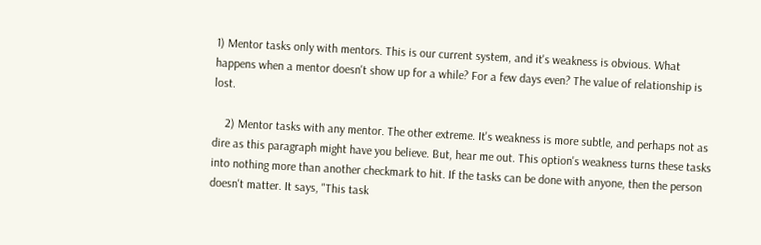1) Mentor tasks only with mentors. This is our current system, and it's weakness is obvious. What happens when a mentor doesn't show up for a while? For a few days even? The value of relationship is lost.

    2) Mentor tasks with any mentor. The other extreme. It's weakness is more subtle, and perhaps not as dire as this paragraph might have you believe. But, hear me out. This option's weakness turns these tasks into nothing more than another checkmark to hit. If the tasks can be done with anyone, then the person doesn't matter. It says, "This task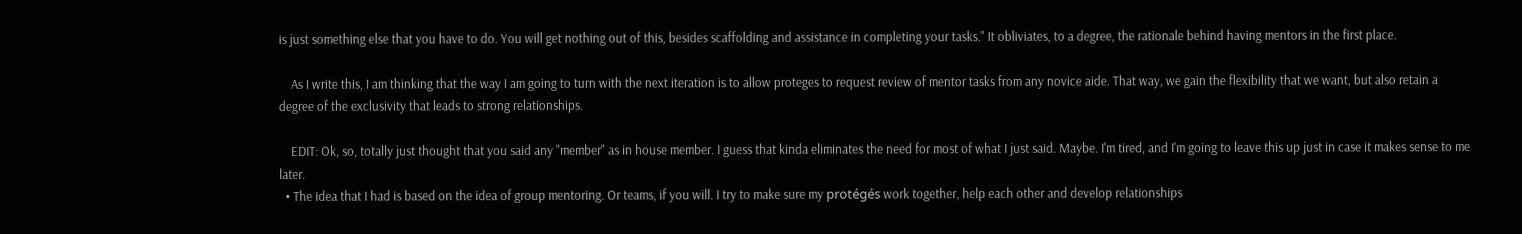is just something else that you have to do. You will get nothing out of this, besides scaffolding and assistance in completing your tasks." It obliviates, to a degree, the rationale behind having mentors in the first place.

    As I write this, I am thinking that the way I am going to turn with the next iteration is to allow proteges to request review of mentor tasks from any novice aide. That way, we gain the flexibility that we want, but also retain a degree of the exclusivity that leads to strong relationships.

    EDIT: Ok, so, totally just thought that you said any "member" as in house member. I guess that kinda eliminates the need for most of what I just said. Maybe. I'm tired, and I'm going to leave this up just in case it makes sense to me later.
  • The idea that I had is based on the idea of group mentoring. Or teams, if you will. I try to make sure my protégés work together, help each other and develop relationships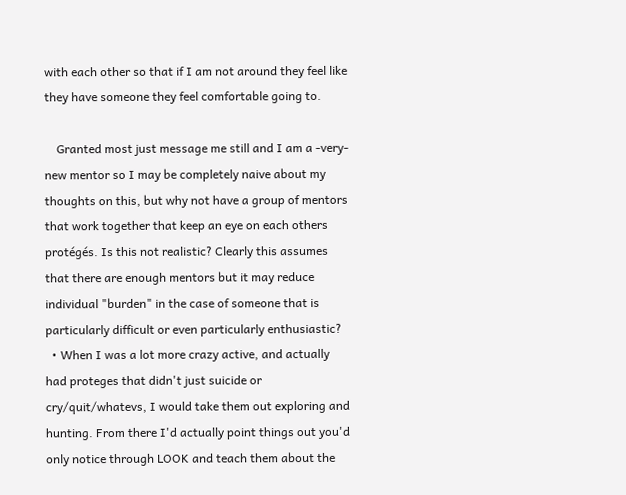with each other so that if I am not around they feel like they have someone they feel comfortable going to.

    Granted most just message me still and I am a -very- new mentor so I may be completely naive about my thoughts on this, but why not have a group of mentors that work together that keep an eye on each others protégés. Is this not realistic? Clearly this assumes that there are enough mentors but it may reduce individual "burden" in the case of someone that is particularly difficult or even particularly enthusiastic?
  • When I was a lot more crazy active, and actually had proteges that didn't just suicide or cry/quit/whatevs, I would take them out exploring and hunting. From there I'd actually point things out you'd only notice through LOOK and teach them about the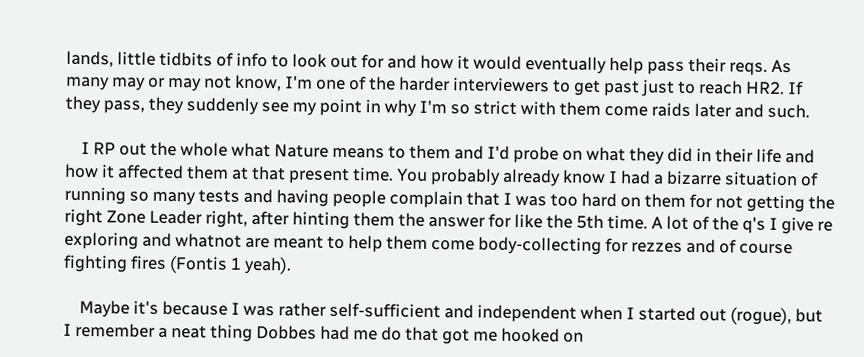lands, little tidbits of info to look out for and how it would eventually help pass their reqs. As many may or may not know, I'm one of the harder interviewers to get past just to reach HR2. If they pass, they suddenly see my point in why I'm so strict with them come raids later and such.

    I RP out the whole what Nature means to them and I'd probe on what they did in their life and how it affected them at that present time. You probably already know I had a bizarre situation of running so many tests and having people complain that I was too hard on them for not getting the right Zone Leader right, after hinting them the answer for like the 5th time. A lot of the q's I give re exploring and whatnot are meant to help them come body-collecting for rezzes and of course fighting fires (Fontis 1 yeah).

    Maybe it's because I was rather self-sufficient and independent when I started out (rogue), but I remember a neat thing Dobbes had me do that got me hooked on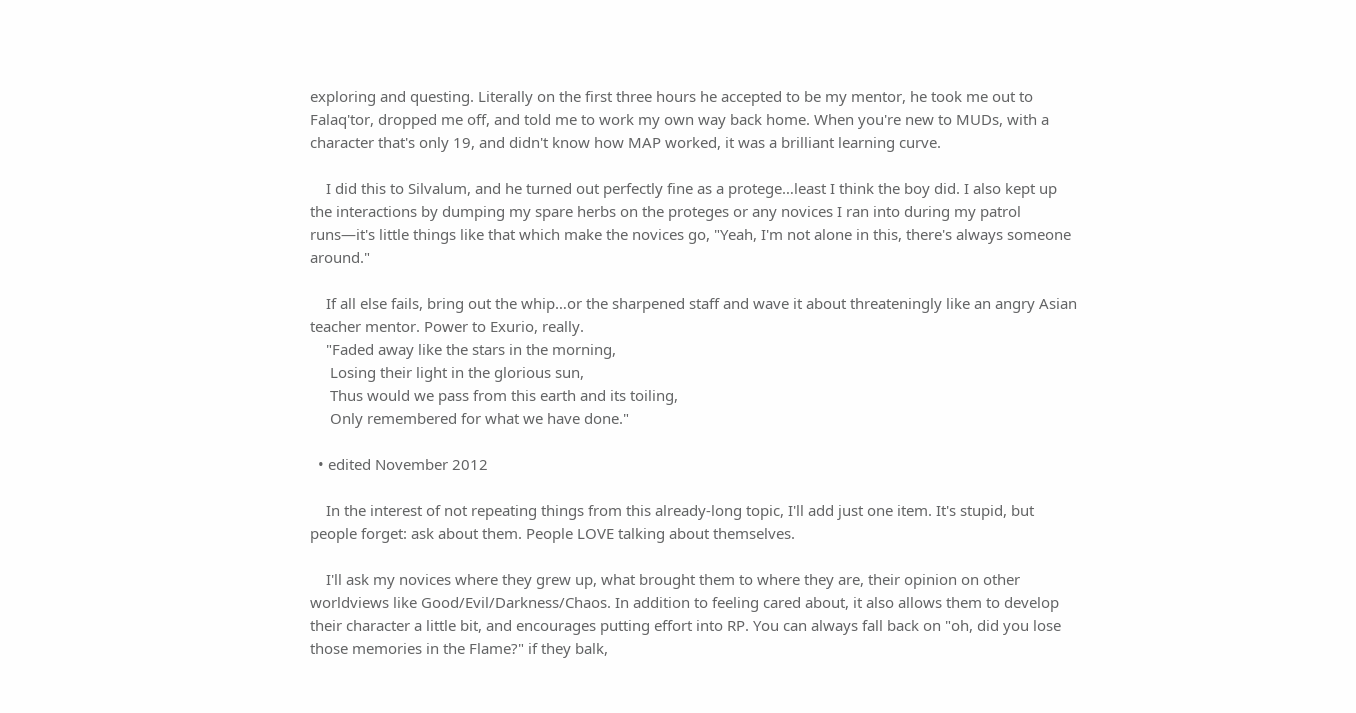exploring and questing. Literally on the first three hours he accepted to be my mentor, he took me out to Falaq'tor, dropped me off, and told me to work my own way back home. When you're new to MUDs, with a character that's only 19, and didn't know how MAP worked, it was a brilliant learning curve.

    I did this to Silvalum, and he turned out perfectly fine as a protege…least I think the boy did. I also kept up the interactions by dumping my spare herbs on the proteges or any novices I ran into during my patrol runs—it's little things like that which make the novices go, "Yeah, I'm not alone in this, there's always someone around."

    If all else fails, bring out the whip…or the sharpened staff and wave it about threateningly like an angry Asian teacher mentor. Power to Exurio, really.
    "Faded away like the stars in the morning,
     Losing their light in the glorious sun,
     Thus would we pass from this earth and its toiling,
     Only remembered for what we have done."

  • edited November 2012

    In the interest of not repeating things from this already-long topic, I'll add just one item. It's stupid, but people forget: ask about them. People LOVE talking about themselves.

    I'll ask my novices where they grew up, what brought them to where they are, their opinion on other worldviews like Good/Evil/Darkness/Chaos. In addition to feeling cared about, it also allows them to develop their character a little bit, and encourages putting effort into RP. You can always fall back on "oh, did you lose those memories in the Flame?" if they balk,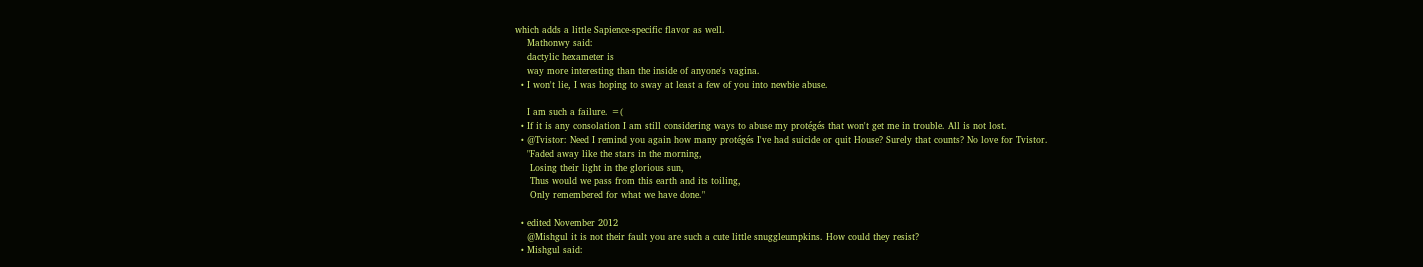which adds a little Sapience-specific flavor as well.
    Mathonwy said:
    dactylic hexameter is
    way more interesting than the inside of anyone's vagina.
  • I won't lie, I was hoping to sway at least a few of you into newbie abuse.

    I am such a failure. =(
  • If it is any consolation I am still considering ways to abuse my protégés that won't get me in trouble. All is not lost.
  • @Tvistor: Need I remind you again how many protégés I've had suicide or quit House? Surely that counts? No love for Tvistor.
    "Faded away like the stars in the morning,
     Losing their light in the glorious sun,
     Thus would we pass from this earth and its toiling,
     Only remembered for what we have done."

  • edited November 2012
    @Mishgul it is not their fault you are such a cute little snuggleumpkins. How could they resist?
  • Mishgul said: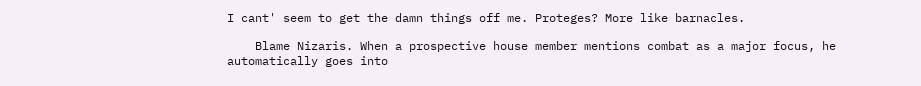I cant' seem to get the damn things off me. Proteges? More like barnacles.

    Blame Nizaris. When a prospective house member mentions combat as a major focus, he automatically goes into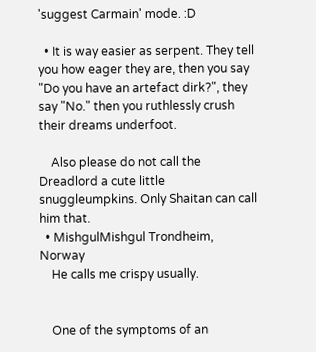'suggest Carmain' mode. :D

  • It is way easier as serpent. They tell you how eager they are, then you say "Do you have an artefact dirk?", they say "No." then you ruthlessly crush their dreams underfoot.

    Also please do not call the Dreadlord a cute little snuggleumpkins. Only Shaitan can call him that.
  • MishgulMishgul Trondheim, Norway
    He calls me crispy usually.


    One of the symptoms of an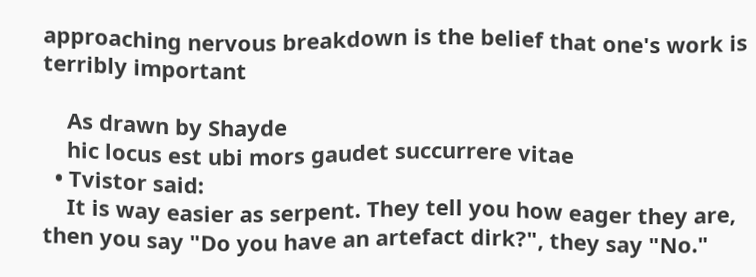approaching nervous breakdown is the belief that one's work is terribly important

    As drawn by Shayde
    hic locus est ubi mors gaudet succurrere vitae
  • Tvistor said:
    It is way easier as serpent. They tell you how eager they are, then you say "Do you have an artefact dirk?", they say "No."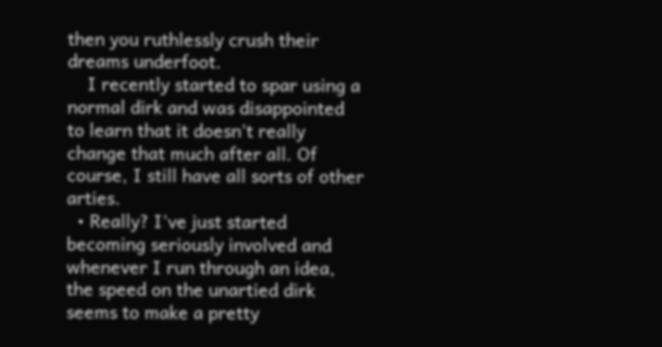then you ruthlessly crush their dreams underfoot.
    I recently started to spar using a normal dirk and was disappointed to learn that it doesn't really change that much after all. Of course, I still have all sorts of other arties.
  • Really? I've just started becoming seriously involved and whenever I run through an idea, the speed on the unartied dirk seems to make a pretty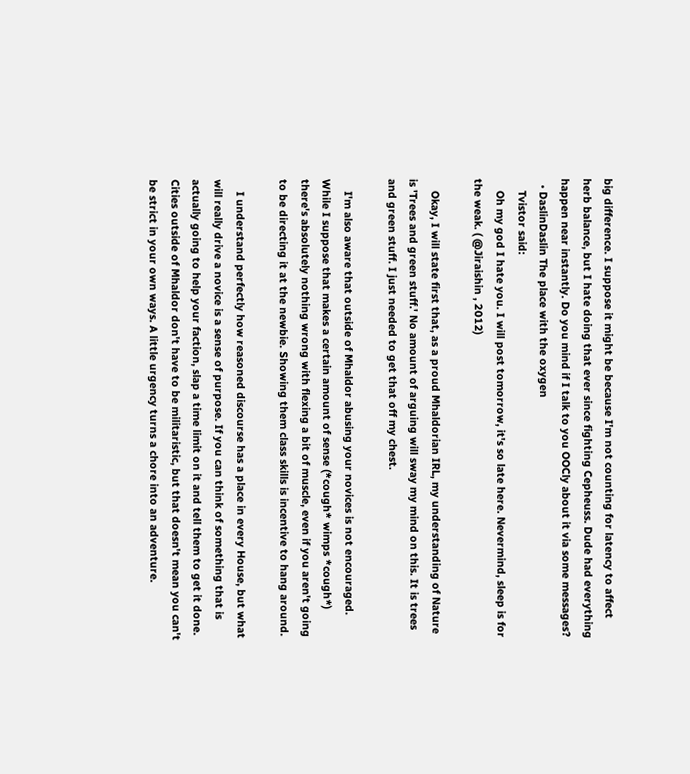big difference. I suppose it might be because I'm not counting for latency to affect herb balance, but I hate doing that ever since fighting Cepheuss. Dude had everything happen near instantly. Do you mind if I talk to you OOCly about it via some messages?
  • DaslinDaslin The place with the oxygen
    Tvistor said:
    Oh my god I hate you. I will post tomorrow, it's so late here. Nevermind, sleep is for the weak. ( @Jiraishin , 2012)

    Okay, I will state first that, as a proud Mhaldorian IRL, my understanding of Nature is 'Trees and green stuff.' No amount of arguing will sway my mind on this. It is trees and green stuff. I just needed to get that off my chest.

    I'm also aware that outside of Mhaldor abusing your novices is not encouraged. While I suppose that makes a certain amount of sense (*cough* wimps *cough*) there's absolutely nothing wrong with flexing a bit of muscle, even if you aren't going to be directing it at the newbie. Showing them class skills is incentive to hang around.

    I understand perfectly how reasoned discourse has a place in every House, but what will really drive a novice is a sense of purpose. If you can think of something that is actually going to help your faction, slap a time limit on it and tell them to get it done. Cities outside of Mhaldor don't have to be militaristic, but that doesn't mean you can't be strict in your own ways. A little urgency turns a chore into an adventure.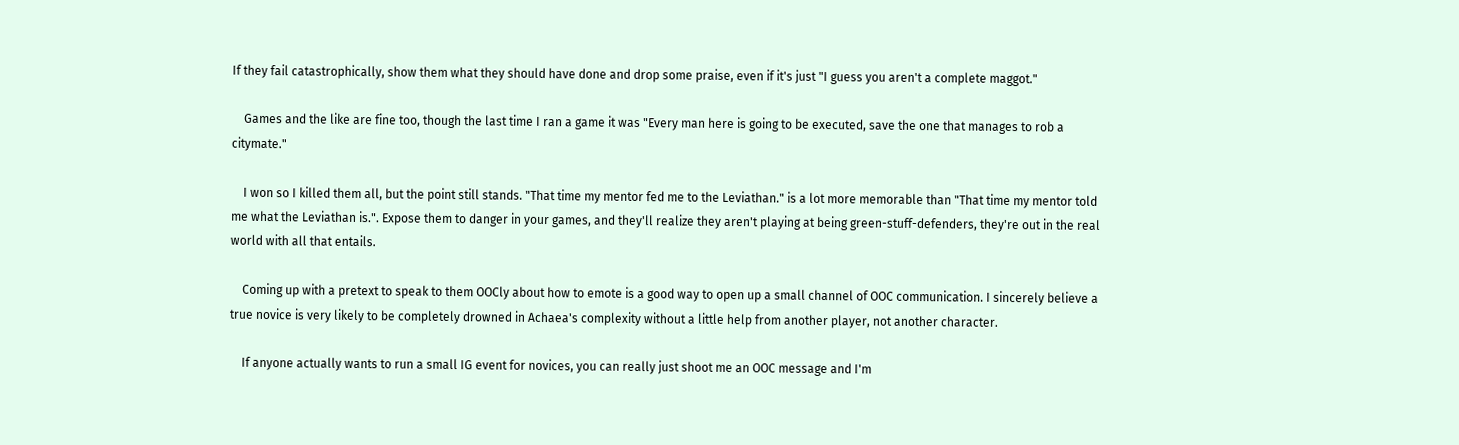If they fail catastrophically, show them what they should have done and drop some praise, even if it's just "I guess you aren't a complete maggot."

    Games and the like are fine too, though the last time I ran a game it was "Every man here is going to be executed, save the one that manages to rob a citymate."

    I won so I killed them all, but the point still stands. "That time my mentor fed me to the Leviathan." is a lot more memorable than "That time my mentor told me what the Leviathan is.". Expose them to danger in your games, and they'll realize they aren't playing at being green-stuff-defenders, they're out in the real world with all that entails.

    Coming up with a pretext to speak to them OOCly about how to emote is a good way to open up a small channel of OOC communication. I sincerely believe a true novice is very likely to be completely drowned in Achaea's complexity without a little help from another player, not another character.

    If anyone actually wants to run a small IG event for novices, you can really just shoot me an OOC message and I'm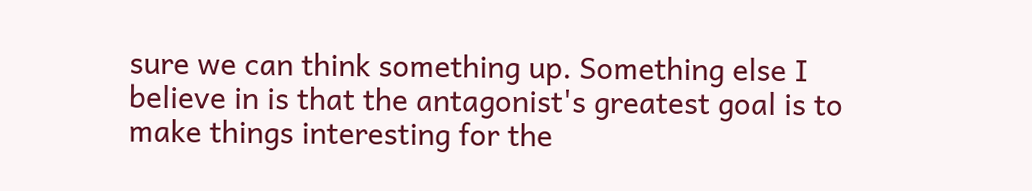sure we can think something up. Something else I believe in is that the antagonist's greatest goal is to make things interesting for the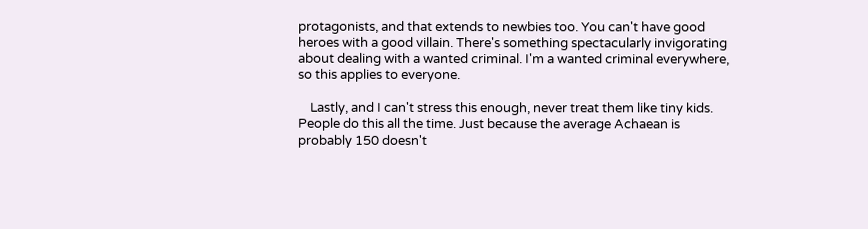protagonists, and that extends to newbies too. You can't have good heroes with a good villain. There's something spectacularly invigorating about dealing with a wanted criminal. I'm a wanted criminal everywhere, so this applies to everyone.

    Lastly, and I can't stress this enough, never treat them like tiny kids. People do this all the time. Just because the average Achaean is probably 150 doesn't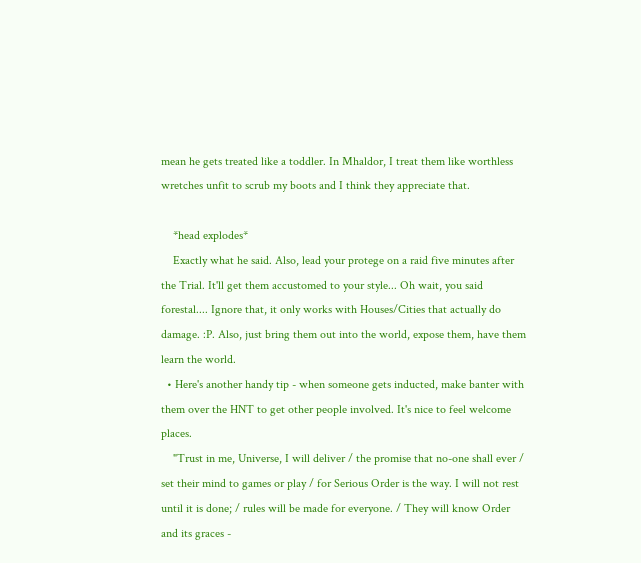mean he gets treated like a toddler. In Mhaldor, I treat them like worthless wretches unfit to scrub my boots and I think they appreciate that.

    *head explodes*
    Exactly what he said. Also, lead your protege on a raid five minutes after the Trial. It'll get them accustomed to your style... Oh wait, you said forestal.... Ignore that, it only works with Houses/Cities that actually do damage. :P. Also, just bring them out into the world, expose them, have them learn the world.
  • Here's another handy tip - when someone gets inducted, make banter with them over the HNT to get other people involved. It's nice to feel welcome places.
    "Trust in me, Universe, I will deliver / the promise that no-one shall ever / set their mind to games or play / for Serious Order is the way. I will not rest until it is done; / rules will be made for everyone. / They will know Order and its graces -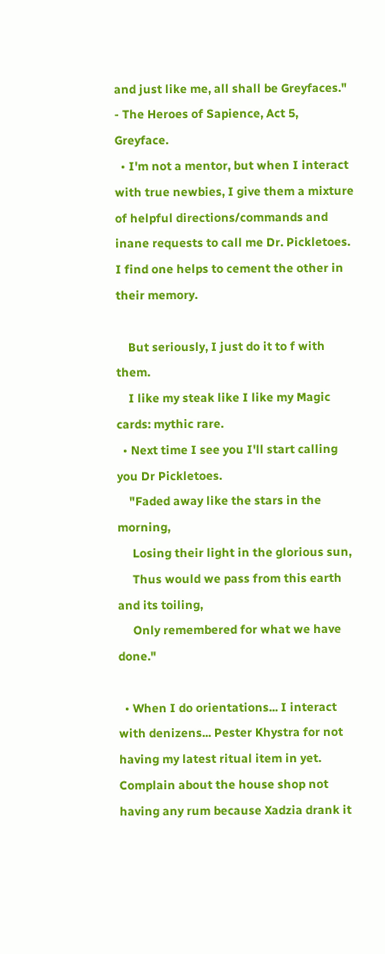and just like me, all shall be Greyfaces." - The Heroes of Sapience, Act 5, Greyface.
  • I'm not a mentor, but when I interact with true newbies, I give them a mixture of helpful directions/commands and inane requests to call me Dr. Pickletoes. I find one helps to cement the other in their memory.

    But seriously, I just do it to f with them.
    I like my steak like I like my Magic cards: mythic rare.
  • Next time I see you I'll start calling you Dr Pickletoes.
    "Faded away like the stars in the morning,
     Losing their light in the glorious sun,
     Thus would we pass from this earth and its toiling,
     Only remembered for what we have done."

  • When I do orientations... I interact with denizens... Pester Khystra for not having my latest ritual item in yet. Complain about the house shop not having any rum because Xadzia drank it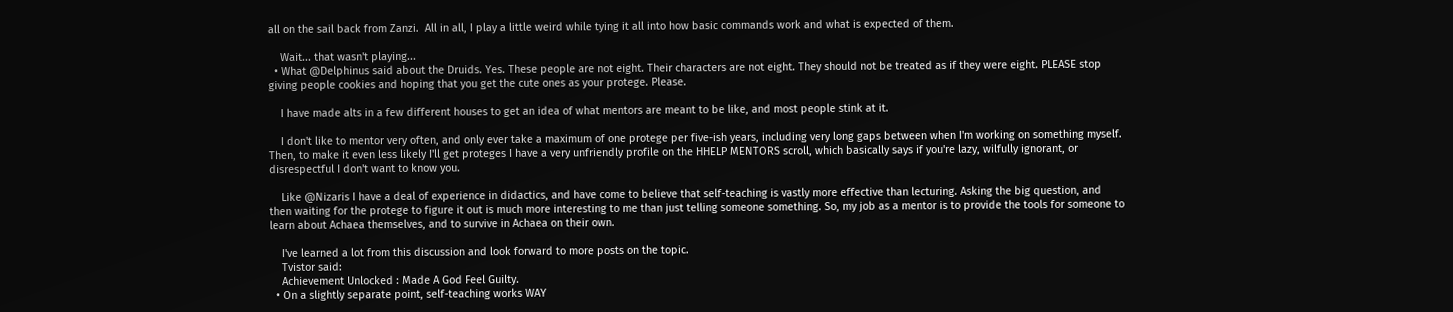all on the sail back from Zanzi.  All in all, I play a little weird while tying it all into how basic commands work and what is expected of them.

    Wait... that wasn't playing...
  • What @Delphinus said about the Druids. Yes. These people are not eight. Their characters are not eight. They should not be treated as if they were eight. PLEASE stop giving people cookies and hoping that you get the cute ones as your protege. Please.

    I have made alts in a few different houses to get an idea of what mentors are meant to be like, and most people stink at it.

    I don't like to mentor very often, and only ever take a maximum of one protege per five-ish years, including very long gaps between when I'm working on something myself. Then, to make it even less likely I'll get proteges I have a very unfriendly profile on the HHELP MENTORS scroll, which basically says if you're lazy, wilfully ignorant, or disrespectful I don't want to know you.

    Like @Nizaris I have a deal of experience in didactics, and have come to believe that self-teaching is vastly more effective than lecturing. Asking the big question, and then waiting for the protege to figure it out is much more interesting to me than just telling someone something. So, my job as a mentor is to provide the tools for someone to learn about Achaea themselves, and to survive in Achaea on their own.

    I've learned a lot from this discussion and look forward to more posts on the topic.
    Tvistor said:
    Achievement Unlocked : Made A God Feel Guilty.
  • On a slightly separate point, self-teaching works WAY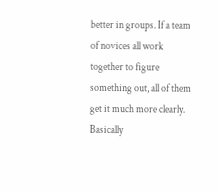better in groups. If a team of novices all work together to figure something out, all of them get it much more clearly. Basically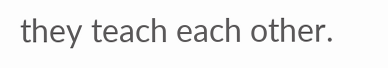they teach each other.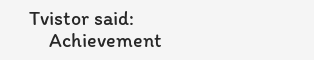Tvistor said:
    Achievement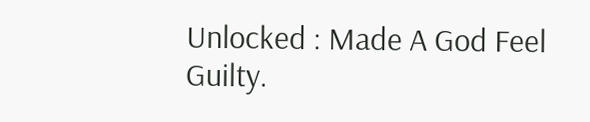Unlocked : Made A God Feel Guilty.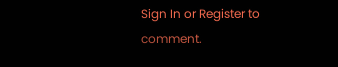Sign In or Register to comment.